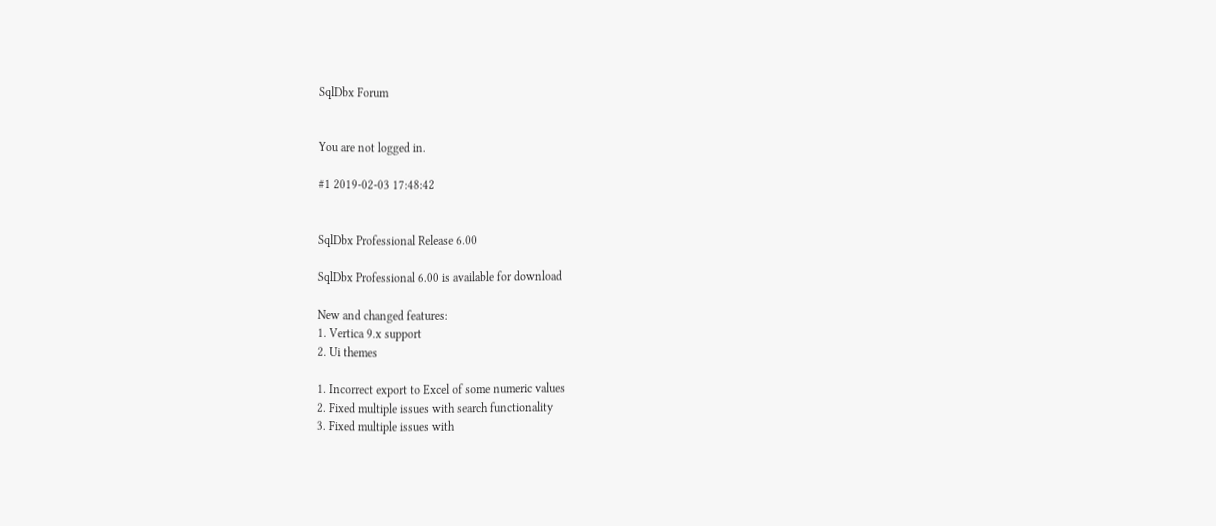SqlDbx Forum


You are not logged in.

#1 2019-02-03 17:48:42


SqlDbx Professional Release 6.00

SqlDbx Professional 6.00 is available for download

New and changed features:
1. Vertica 9.x support
2. Ui themes

1. Incorrect export to Excel of some numeric values
2. Fixed multiple issues with search functionality
3. Fixed multiple issues with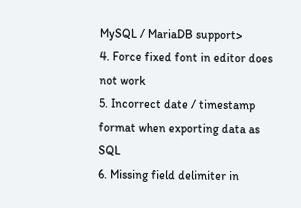MySQL / MariaDB support>
4. Force fixed font in editor does not work
5. Incorrect date / timestamp format when exporting data as SQL
6. Missing field delimiter in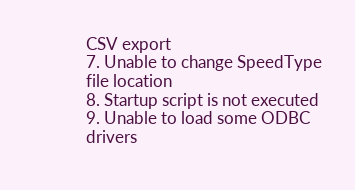CSV export
7. Unable to change SpeedType file location
8. Startup script is not executed
9. Unable to load some ODBC drivers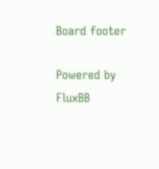Board footer

Powered by FluxBB